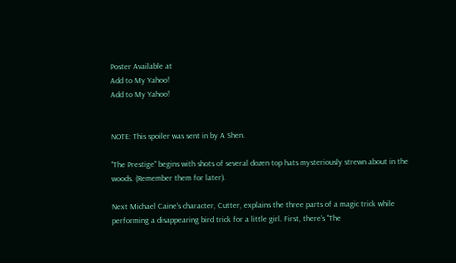Poster Available at
Add to My Yahoo!
Add to My Yahoo!


NOTE: This spoiler was sent in by A Shen.

"The Prestige" begins with shots of several dozen top hats mysteriously strewn about in the woods. (Remember them for later).

Next Michael Caine's character, Cutter, explains the three parts of a magic trick while performing a disappearing bird trick for a little girl. First, there's "The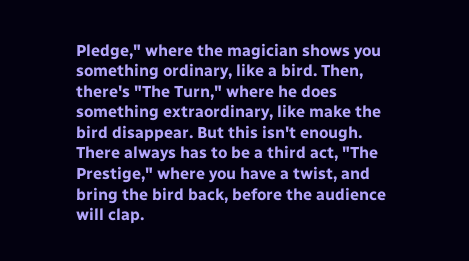Pledge," where the magician shows you something ordinary, like a bird. Then, there's "The Turn," where he does something extraordinary, like make the bird disappear. But this isn't enough. There always has to be a third act, "The Prestige," where you have a twist, and bring the bird back, before the audience will clap.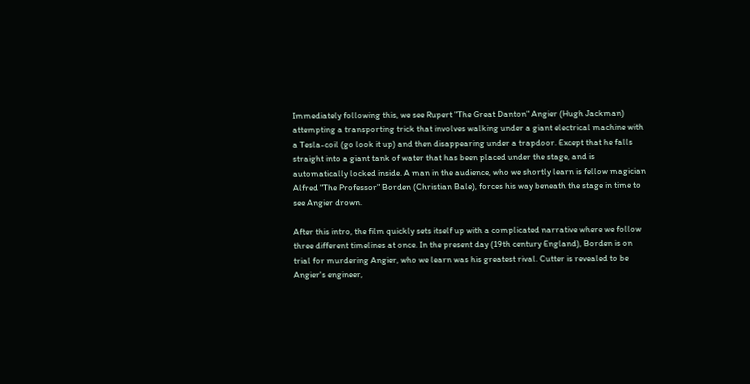Immediately following this, we see Rupert "The Great Danton" Angier (Hugh Jackman) attempting a transporting trick that involves walking under a giant electrical machine with a Tesla-coil (go look it up) and then disappearing under a trapdoor. Except that he falls straight into a giant tank of water that has been placed under the stage, and is automatically locked inside. A man in the audience, who we shortly learn is fellow magician Alfred "The Professor" Borden (Christian Bale), forces his way beneath the stage in time to see Angier drown.

After this intro, the film quickly sets itself up with a complicated narrative where we follow three different timelines at once. In the present day (19th century England), Borden is on trial for murdering Angier, who we learn was his greatest rival. Cutter is revealed to be Angier's engineer,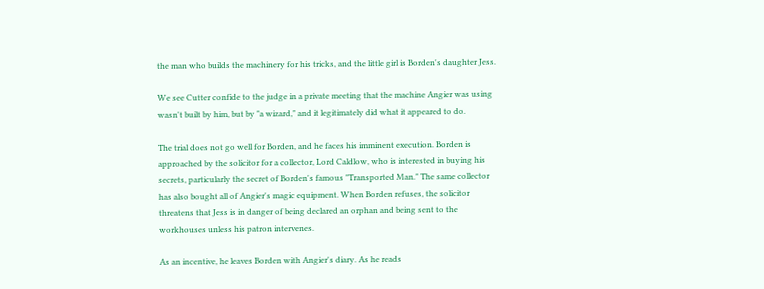the man who builds the machinery for his tricks, and the little girl is Borden's daughter Jess.

We see Cutter confide to the judge in a private meeting that the machine Angier was using wasn't built by him, but by "a wizard," and it legitimately did what it appeared to do.

The trial does not go well for Borden, and he faces his imminent execution. Borden is approached by the solicitor for a collector, Lord Caldlow, who is interested in buying his secrets, particularly the secret of Borden's famous "Transported Man." The same collector has also bought all of Angier's magic equipment. When Borden refuses, the solicitor threatens that Jess is in danger of being declared an orphan and being sent to the workhouses unless his patron intervenes.

As an incentive, he leaves Borden with Angier's diary. As he reads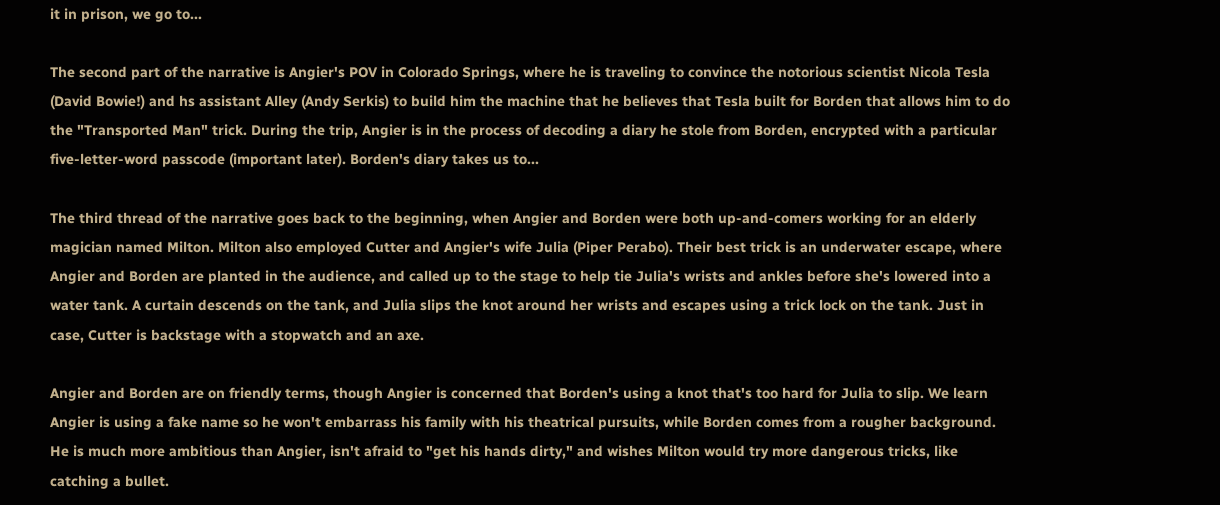it in prison, we go to...

The second part of the narrative is Angier's POV in Colorado Springs, where he is traveling to convince the notorious scientist Nicola Tesla (David Bowie!) and hs assistant Alley (Andy Serkis) to build him the machine that he believes that Tesla built for Borden that allows him to do the "Transported Man" trick. During the trip, Angier is in the process of decoding a diary he stole from Borden, encrypted with a particular five-letter-word passcode (important later). Borden's diary takes us to...

The third thread of the narrative goes back to the beginning, when Angier and Borden were both up-and-comers working for an elderly magician named Milton. Milton also employed Cutter and Angier's wife Julia (Piper Perabo). Their best trick is an underwater escape, where Angier and Borden are planted in the audience, and called up to the stage to help tie Julia's wrists and ankles before she's lowered into a water tank. A curtain descends on the tank, and Julia slips the knot around her wrists and escapes using a trick lock on the tank. Just in case, Cutter is backstage with a stopwatch and an axe.

Angier and Borden are on friendly terms, though Angier is concerned that Borden's using a knot that's too hard for Julia to slip. We learn Angier is using a fake name so he won't embarrass his family with his theatrical pursuits, while Borden comes from a rougher background. He is much more ambitious than Angier, isn't afraid to "get his hands dirty," and wishes Milton would try more dangerous tricks, like catching a bullet.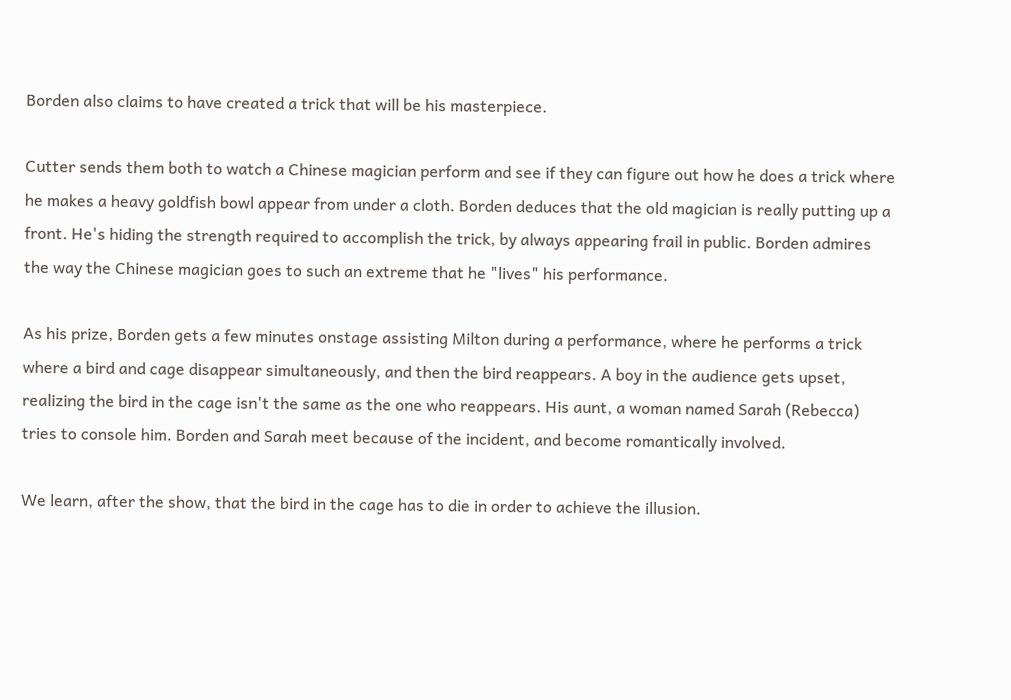Borden also claims to have created a trick that will be his masterpiece.

Cutter sends them both to watch a Chinese magician perform and see if they can figure out how he does a trick where he makes a heavy goldfish bowl appear from under a cloth. Borden deduces that the old magician is really putting up a front. He's hiding the strength required to accomplish the trick, by always appearing frail in public. Borden admires the way the Chinese magician goes to such an extreme that he "lives" his performance.

As his prize, Borden gets a few minutes onstage assisting Milton during a performance, where he performs a trick where a bird and cage disappear simultaneously, and then the bird reappears. A boy in the audience gets upset, realizing the bird in the cage isn't the same as the one who reappears. His aunt, a woman named Sarah (Rebecca) tries to console him. Borden and Sarah meet because of the incident, and become romantically involved.

We learn, after the show, that the bird in the cage has to die in order to achieve the illusion.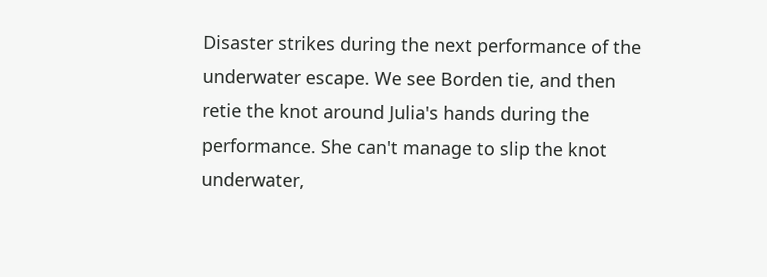Disaster strikes during the next performance of the underwater escape. We see Borden tie, and then retie the knot around Julia's hands during the performance. She can't manage to slip the knot underwater,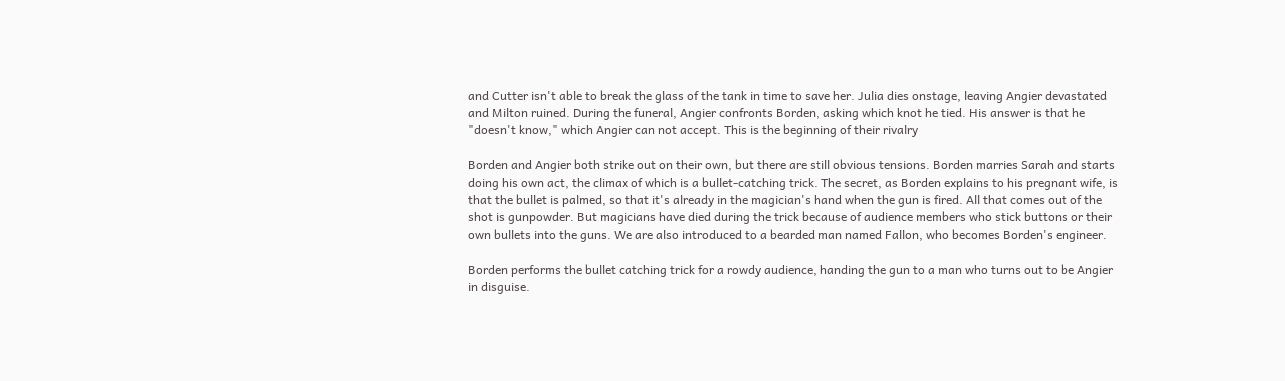and Cutter isn't able to break the glass of the tank in time to save her. Julia dies onstage, leaving Angier devastated and Milton ruined. During the funeral, Angier confronts Borden, asking which knot he tied. His answer is that he "doesn't know," which Angier can not accept. This is the beginning of their rivalry

Borden and Angier both strike out on their own, but there are still obvious tensions. Borden marries Sarah and starts doing his own act, the climax of which is a bullet-catching trick. The secret, as Borden explains to his pregnant wife, is that the bullet is palmed, so that it's already in the magician's hand when the gun is fired. All that comes out of the shot is gunpowder. But magicians have died during the trick because of audience members who stick buttons or their own bullets into the guns. We are also introduced to a bearded man named Fallon, who becomes Borden's engineer.

Borden performs the bullet catching trick for a rowdy audience, handing the gun to a man who turns out to be Angier in disguise.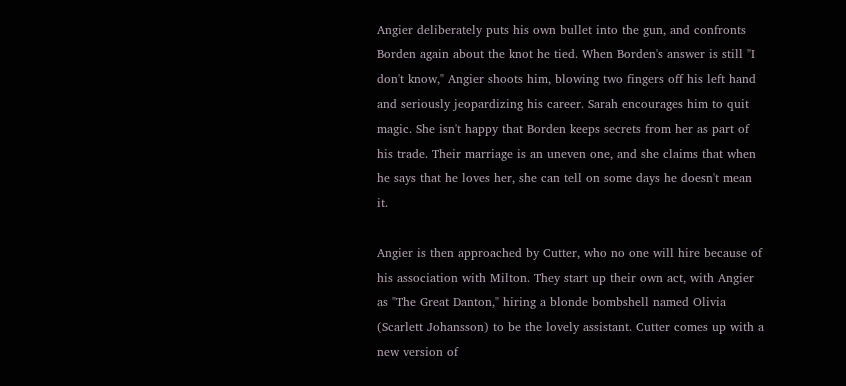Angier deliberately puts his own bullet into the gun, and confronts Borden again about the knot he tied. When Borden's answer is still "I don't know," Angier shoots him, blowing two fingers off his left hand and seriously jeopardizing his career. Sarah encourages him to quit magic. She isn't happy that Borden keeps secrets from her as part of his trade. Their marriage is an uneven one, and she claims that when he says that he loves her, she can tell on some days he doesn't mean it.

Angier is then approached by Cutter, who no one will hire because of his association with Milton. They start up their own act, with Angier as "The Great Danton," hiring a blonde bombshell named Olivia (Scarlett Johansson) to be the lovely assistant. Cutter comes up with a new version of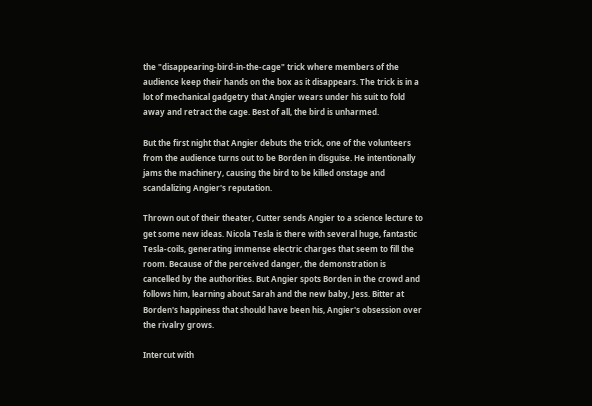the "disappearing-bird-in-the-cage" trick where members of the audience keep their hands on the box as it disappears. The trick is in a lot of mechanical gadgetry that Angier wears under his suit to fold away and retract the cage. Best of all, the bird is unharmed.

But the first night that Angier debuts the trick, one of the volunteers from the audience turns out to be Borden in disguise. He intentionally jams the machinery, causing the bird to be killed onstage and scandalizing Angier's reputation.

Thrown out of their theater, Cutter sends Angier to a science lecture to get some new ideas. Nicola Tesla is there with several huge, fantastic Tesla-coils, generating immense electric charges that seem to fill the room. Because of the perceived danger, the demonstration is cancelled by the authorities. But Angier spots Borden in the crowd and follows him, learning about Sarah and the new baby, Jess. Bitter at Borden's happiness that should have been his, Angier's obsession over the rivalry grows.

Intercut with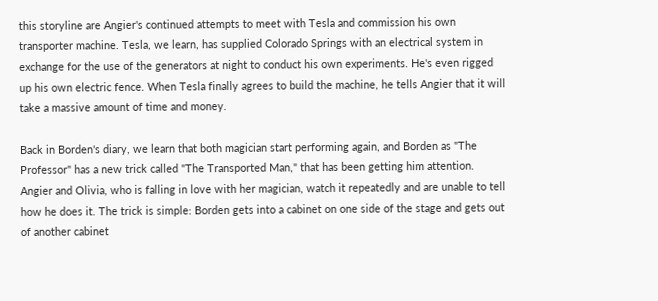this storyline are Angier's continued attempts to meet with Tesla and commission his own transporter machine. Tesla, we learn, has supplied Colorado Springs with an electrical system in exchange for the use of the generators at night to conduct his own experiments. He's even rigged up his own electric fence. When Tesla finally agrees to build the machine, he tells Angier that it will take a massive amount of time and money.

Back in Borden's diary, we learn that both magician start performing again, and Borden as "The Professor" has a new trick called "The Transported Man," that has been getting him attention. Angier and Olivia, who is falling in love with her magician, watch it repeatedly and are unable to tell how he does it. The trick is simple: Borden gets into a cabinet on one side of the stage and gets out of another cabinet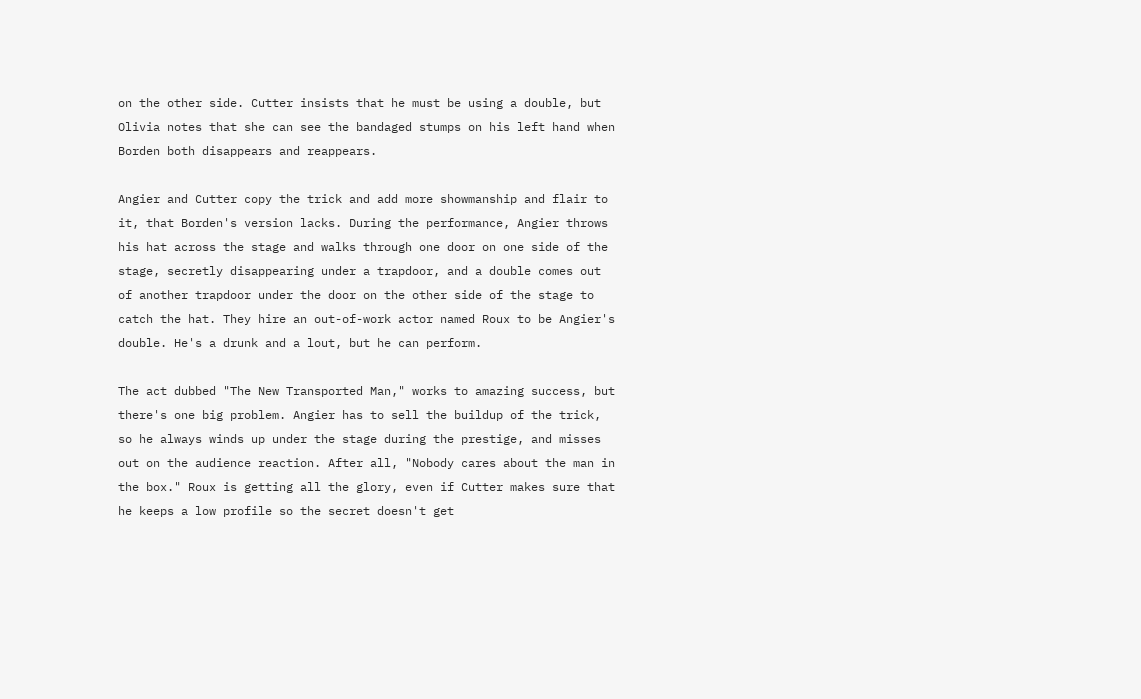on the other side. Cutter insists that he must be using a double, but Olivia notes that she can see the bandaged stumps on his left hand when Borden both disappears and reappears.

Angier and Cutter copy the trick and add more showmanship and flair to it, that Borden's version lacks. During the performance, Angier throws his hat across the stage and walks through one door on one side of the stage, secretly disappearing under a trapdoor, and a double comes out of another trapdoor under the door on the other side of the stage to catch the hat. They hire an out-of-work actor named Roux to be Angier's double. He's a drunk and a lout, but he can perform.

The act dubbed "The New Transported Man," works to amazing success, but there's one big problem. Angier has to sell the buildup of the trick, so he always winds up under the stage during the prestige, and misses out on the audience reaction. After all, "Nobody cares about the man in the box." Roux is getting all the glory, even if Cutter makes sure that he keeps a low profile so the secret doesn't get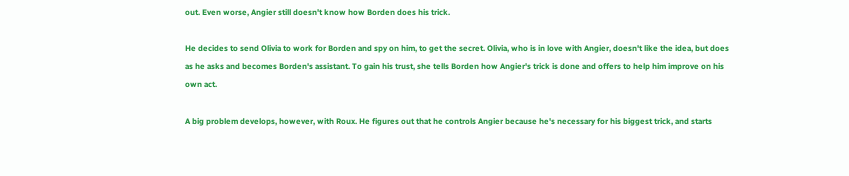out. Even worse, Angier still doesn't know how Borden does his trick.

He decides to send Olivia to work for Borden and spy on him, to get the secret. Olivia, who is in love with Angier, doesn't like the idea, but does as he asks and becomes Borden's assistant. To gain his trust, she tells Borden how Angier's trick is done and offers to help him improve on his own act.

A big problem develops, however, with Roux. He figures out that he controls Angier because he's necessary for his biggest trick, and starts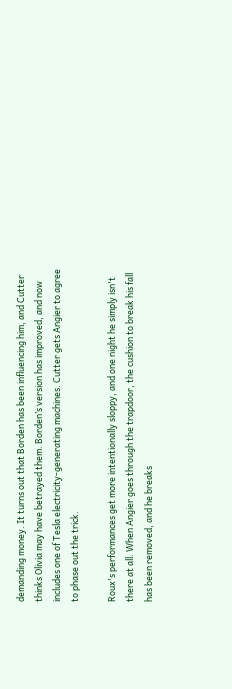demanding money. It turns out that Borden has been influencing him, and Cutter thinks Olivia may have betrayed them. Borden’s version has improved, and now includes one of Tesla electricity-generating machines. Cutter gets Angier to agree to phase out the trick.

Roux's performances get more intentionally sloppy, and one night he simply isn't there at all. When Angier goes through the trapdoor, the cushion to break his fall has been removed, and he breaks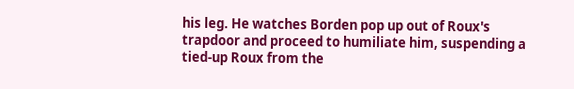his leg. He watches Borden pop up out of Roux's trapdoor and proceed to humiliate him, suspending a tied-up Roux from the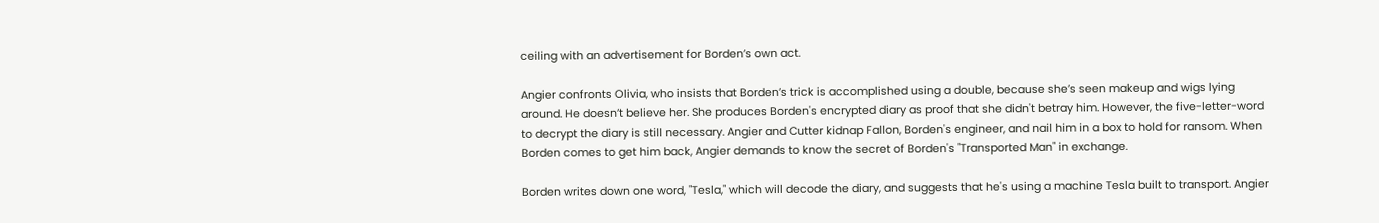ceiling with an advertisement for Borden’s own act.

Angier confronts Olivia, who insists that Borden’s trick is accomplished using a double, because she’s seen makeup and wigs lying around. He doesn’t believe her. She produces Borden's encrypted diary as proof that she didn't betray him. However, the five-letter-word to decrypt the diary is still necessary. Angier and Cutter kidnap Fallon, Borden's engineer, and nail him in a box to hold for ransom. When Borden comes to get him back, Angier demands to know the secret of Borden's "Transported Man" in exchange.

Borden writes down one word, "Tesla," which will decode the diary, and suggests that he's using a machine Tesla built to transport. Angier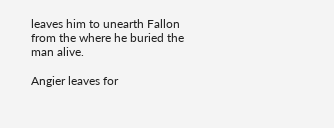leaves him to unearth Fallon from the where he buried the man alive.

Angier leaves for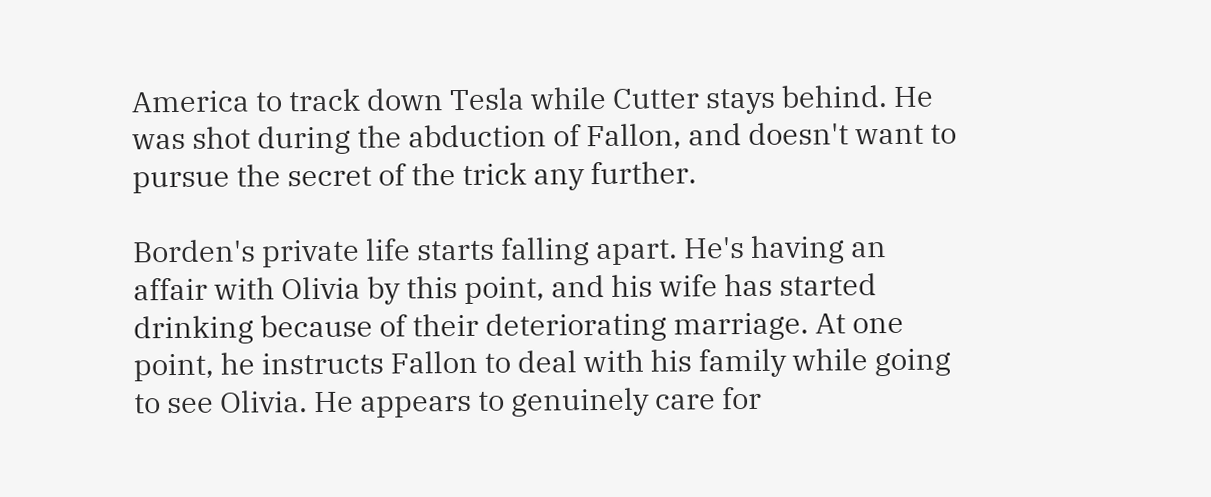America to track down Tesla while Cutter stays behind. He was shot during the abduction of Fallon, and doesn't want to pursue the secret of the trick any further.

Borden's private life starts falling apart. He's having an affair with Olivia by this point, and his wife has started drinking because of their deteriorating marriage. At one point, he instructs Fallon to deal with his family while going to see Olivia. He appears to genuinely care for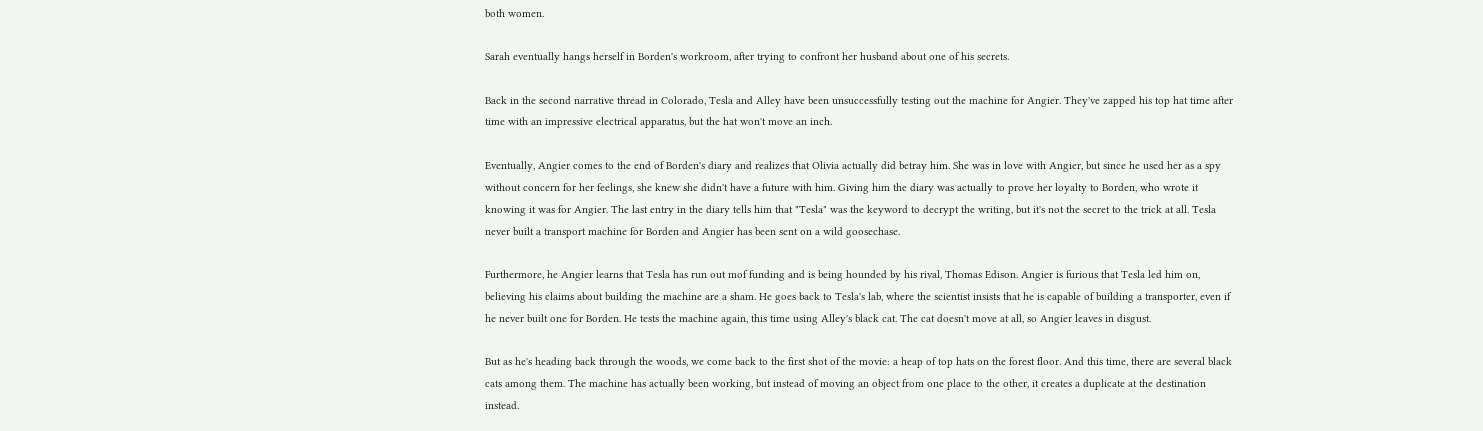both women.

Sarah eventually hangs herself in Borden's workroom, after trying to confront her husband about one of his secrets.

Back in the second narrative thread in Colorado, Tesla and Alley have been unsuccessfully testing out the machine for Angier. They've zapped his top hat time after time with an impressive electrical apparatus, but the hat won't move an inch.

Eventually, Angier comes to the end of Borden's diary and realizes that Olivia actually did betray him. She was in love with Angier, but since he used her as a spy without concern for her feelings, she knew she didn't have a future with him. Giving him the diary was actually to prove her loyalty to Borden, who wrote it knowing it was for Angier. The last entry in the diary tells him that "Tesla" was the keyword to decrypt the writing, but it's not the secret to the trick at all. Tesla never built a transport machine for Borden and Angier has been sent on a wild goosechase.

Furthermore, he Angier learns that Tesla has run out mof funding and is being hounded by his rival, Thomas Edison. Angier is furious that Tesla led him on, believing his claims about building the machine are a sham. He goes back to Tesla's lab, where the scientist insists that he is capable of building a transporter, even if he never built one for Borden. He tests the machine again, this time using Alley's black cat. The cat doesn't move at all, so Angier leaves in disgust.

But as he's heading back through the woods, we come back to the first shot of the movie: a heap of top hats on the forest floor. And this time, there are several black cats among them. The machine has actually been working, but instead of moving an object from one place to the other, it creates a duplicate at the destination instead.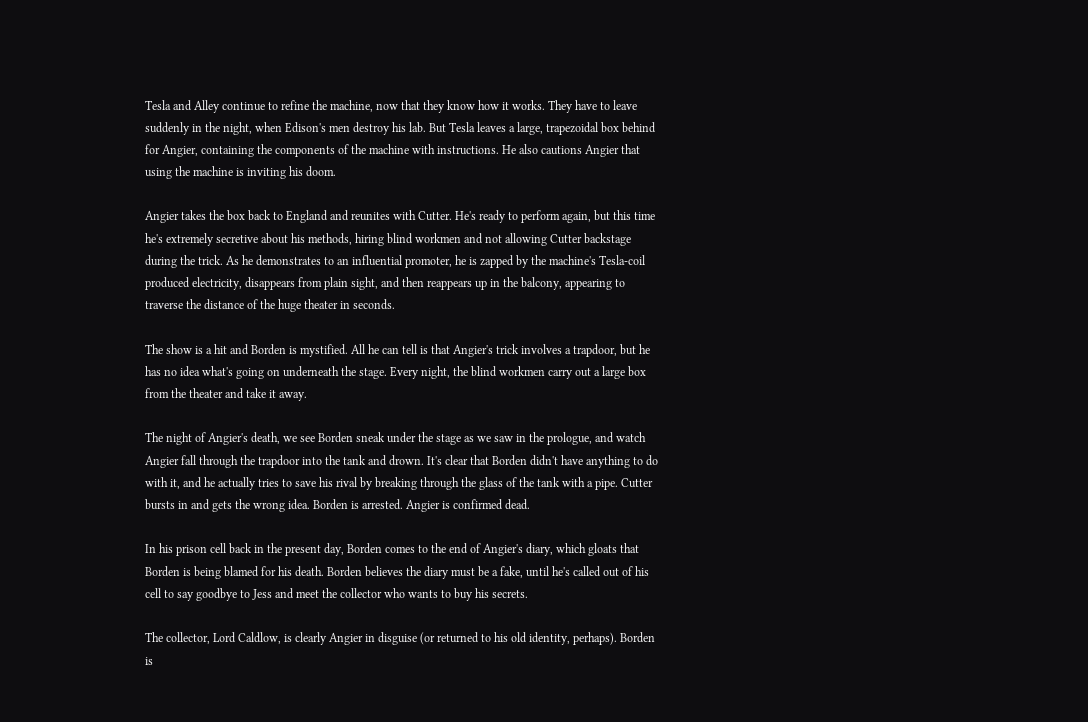Tesla and Alley continue to refine the machine, now that they know how it works. They have to leave suddenly in the night, when Edison's men destroy his lab. But Tesla leaves a large, trapezoidal box behind for Angier, containing the components of the machine with instructions. He also cautions Angier that using the machine is inviting his doom.

Angier takes the box back to England and reunites with Cutter. He's ready to perform again, but this time he's extremely secretive about his methods, hiring blind workmen and not allowing Cutter backstage during the trick. As he demonstrates to an influential promoter, he is zapped by the machine's Tesla-coil produced electricity, disappears from plain sight, and then reappears up in the balcony, appearing to traverse the distance of the huge theater in seconds.

The show is a hit and Borden is mystified. All he can tell is that Angier's trick involves a trapdoor, but he has no idea what's going on underneath the stage. Every night, the blind workmen carry out a large box from the theater and take it away.

The night of Angier's death, we see Borden sneak under the stage as we saw in the prologue, and watch Angier fall through the trapdoor into the tank and drown. It's clear that Borden didn't have anything to do with it, and he actually tries to save his rival by breaking through the glass of the tank with a pipe. Cutter bursts in and gets the wrong idea. Borden is arrested. Angier is confirmed dead.

In his prison cell back in the present day, Borden comes to the end of Angier's diary, which gloats that Borden is being blamed for his death. Borden believes the diary must be a fake, until he's called out of his cell to say goodbye to Jess and meet the collector who wants to buy his secrets.

The collector, Lord Caldlow, is clearly Angier in disguise (or returned to his old identity, perhaps). Borden is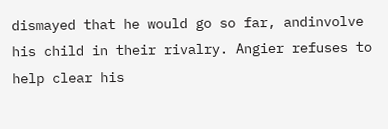dismayed that he would go so far, andinvolve his child in their rivalry. Angier refuses to help clear his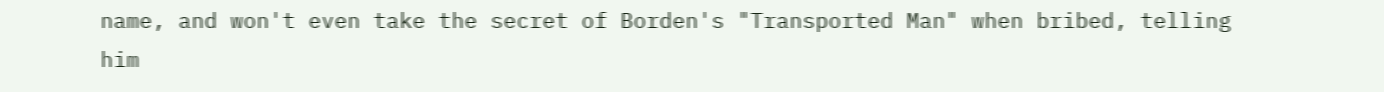name, and won't even take the secret of Borden's "Transported Man" when bribed, telling him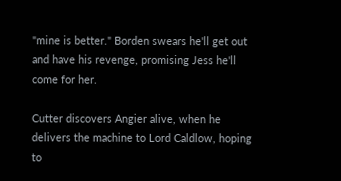"mine is better." Borden swears he'll get out and have his revenge, promising Jess he'll come for her.

Cutter discovers Angier alive, when he delivers the machine to Lord Caldlow, hoping to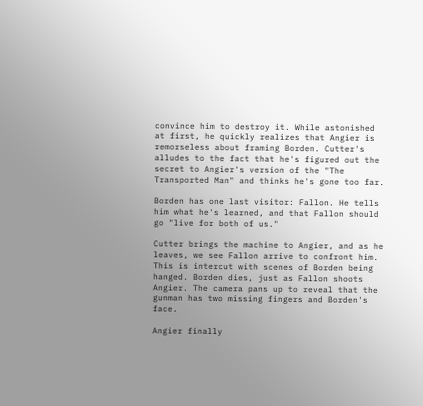convince him to destroy it. While astonished at first, he quickly realizes that Angier is remorseless about framing Borden. Cutter's alludes to the fact that he's figured out the secret to Angier's version of the "The Transported Man" and thinks he's gone too far.

Borden has one last visitor: Fallon. He tells him what he's learned, and that Fallon should go "live for both of us."

Cutter brings the machine to Angier, and as he leaves, we see Fallon arrive to confront him. This is intercut with scenes of Borden being hanged. Borden dies, just as Fallon shoots Angier. The camera pans up to reveal that the gunman has two missing fingers and Borden's face.

Angier finally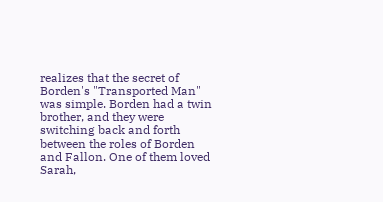realizes that the secret of Borden's "Transported Man" was simple. Borden had a twin brother, and they were switching back and forth between the roles of Borden and Fallon. One of them loved Sarah,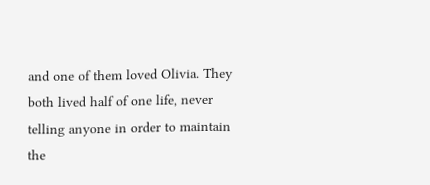and one of them loved Olivia. They both lived half of one life, never telling anyone in order to maintain the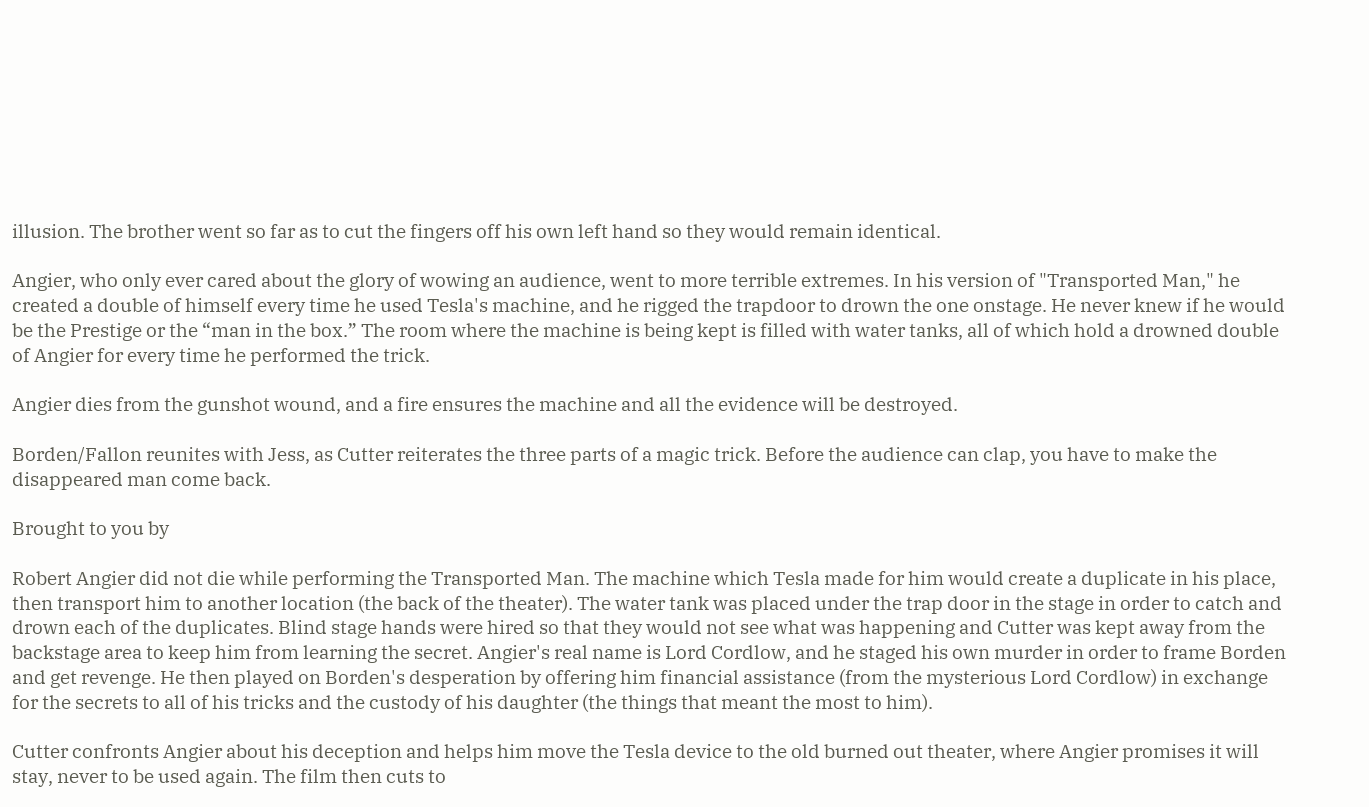illusion. The brother went so far as to cut the fingers off his own left hand so they would remain identical.

Angier, who only ever cared about the glory of wowing an audience, went to more terrible extremes. In his version of "Transported Man," he created a double of himself every time he used Tesla's machine, and he rigged the trapdoor to drown the one onstage. He never knew if he would be the Prestige or the “man in the box.” The room where the machine is being kept is filled with water tanks, all of which hold a drowned double of Angier for every time he performed the trick.

Angier dies from the gunshot wound, and a fire ensures the machine and all the evidence will be destroyed.

Borden/Fallon reunites with Jess, as Cutter reiterates the three parts of a magic trick. Before the audience can clap, you have to make the disappeared man come back.

Brought to you by

Robert Angier did not die while performing the Transported Man. The machine which Tesla made for him would create a duplicate in his place, then transport him to another location (the back of the theater). The water tank was placed under the trap door in the stage in order to catch and drown each of the duplicates. Blind stage hands were hired so that they would not see what was happening and Cutter was kept away from the backstage area to keep him from learning the secret. Angier's real name is Lord Cordlow, and he staged his own murder in order to frame Borden and get revenge. He then played on Borden's desperation by offering him financial assistance (from the mysterious Lord Cordlow) in exchange for the secrets to all of his tricks and the custody of his daughter (the things that meant the most to him).

Cutter confronts Angier about his deception and helps him move the Tesla device to the old burned out theater, where Angier promises it will stay, never to be used again. The film then cuts to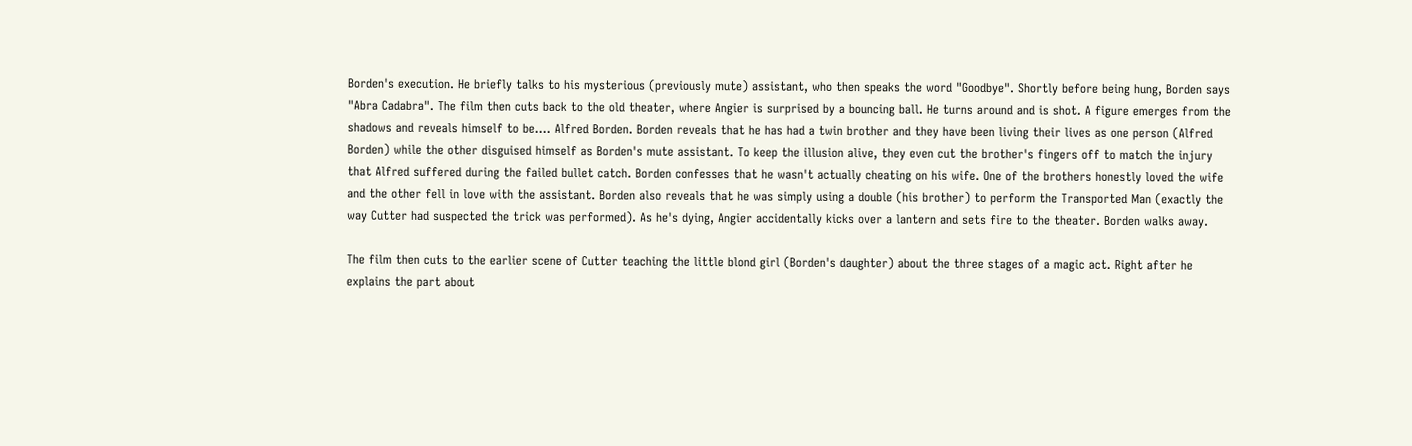Borden's execution. He briefly talks to his mysterious (previously mute) assistant, who then speaks the word "Goodbye". Shortly before being hung, Borden says "Abra Cadabra". The film then cuts back to the old theater, where Angier is surprised by a bouncing ball. He turns around and is shot. A figure emerges from the shadows and reveals himself to be.... Alfred Borden. Borden reveals that he has had a twin brother and they have been living their lives as one person (Alfred Borden) while the other disguised himself as Borden's mute assistant. To keep the illusion alive, they even cut the brother's fingers off to match the injury that Alfred suffered during the failed bullet catch. Borden confesses that he wasn't actually cheating on his wife. One of the brothers honestly loved the wife and the other fell in love with the assistant. Borden also reveals that he was simply using a double (his brother) to perform the Transported Man (exactly the way Cutter had suspected the trick was performed). As he's dying, Angier accidentally kicks over a lantern and sets fire to the theater. Borden walks away.

The film then cuts to the earlier scene of Cutter teaching the little blond girl (Borden's daughter) about the three stages of a magic act. Right after he explains the part about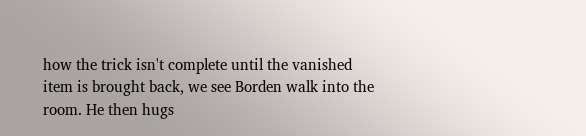how the trick isn't complete until the vanished item is brought back, we see Borden walk into the room. He then hugs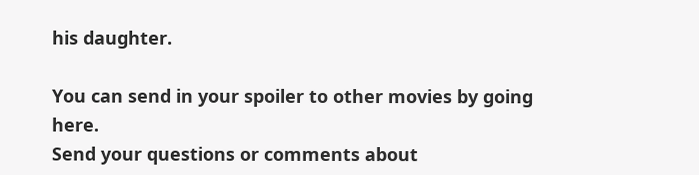his daughter.

You can send in your spoiler to other movies by going here.
Send your questions or comments about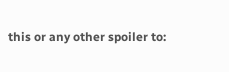this or any other spoiler to: